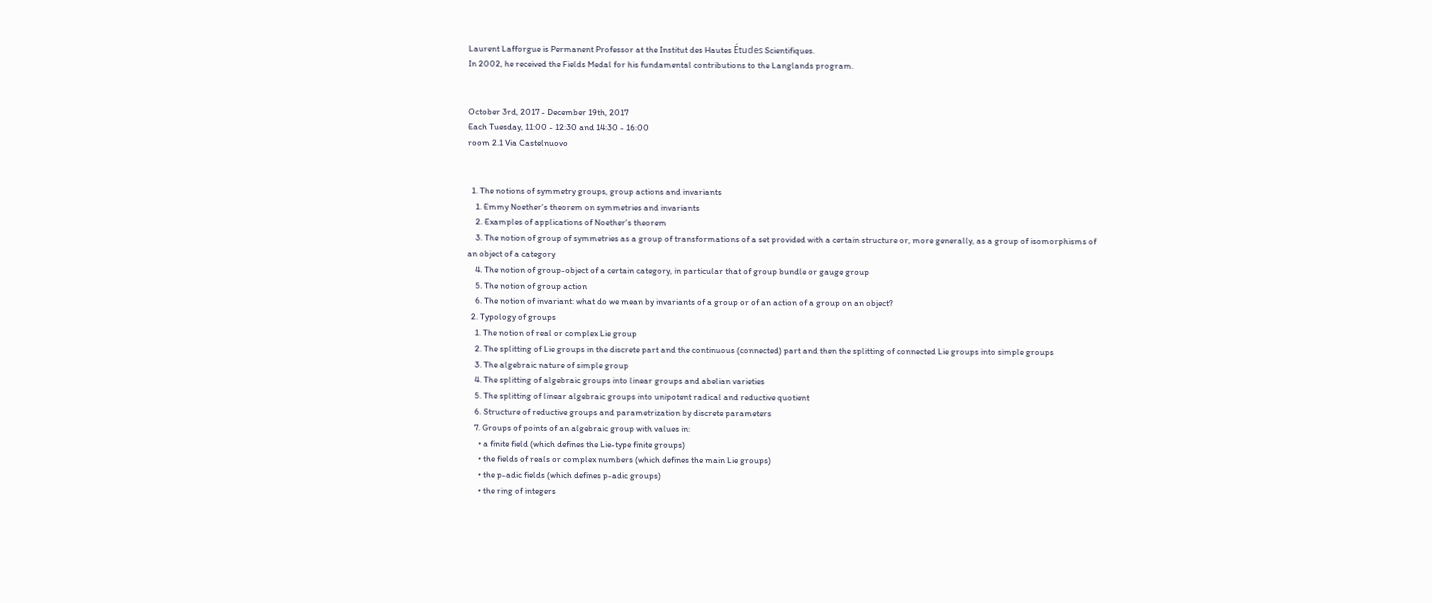Laurent Lafforgue is Permanent Professor at the Institut des Hautes Études Scientifiques.
In 2002, he received the Fields Medal for his fundamental contributions to the Langlands program.


October 3rd, 2017 - December 19th, 2017
Each Tuesday, 11:00 - 12:30 and 14:30 - 16:00
room 2.1 Via Castelnuovo


  1. The notions of symmetry groups, group actions and invariants
    1. Emmy Noether's theorem on symmetries and invariants
    2. Examples of applications of Noether's theorem
    3. The notion of group of symmetries as a group of transformations of a set provided with a certain structure or, more generally, as a group of isomorphisms of an object of a category
    4. The notion of group-object of a certain category, in particular that of group bundle or gauge group
    5. The notion of group action
    6. The notion of invariant: what do we mean by invariants of a group or of an action of a group on an object?
  2. Typology of groups
    1. The notion of real or complex Lie group
    2. The splitting of Lie groups in the discrete part and the continuous (connected) part and then the splitting of connected Lie groups into simple groups
    3. The algebraic nature of simple group
    4. The splitting of algebraic groups into linear groups and abelian varieties
    5. The splitting of linear algebraic groups into unipotent radical and reductive quotient
    6. Structure of reductive groups and parametrization by discrete parameters
    7. Groups of points of an algebraic group with values in:
      • a finite field (which defines the Lie-type finite groups)
      • the fields of reals or complex numbers (which defines the main Lie groups)
      • the p-adic fields (which defines p-adic groups)
      • the ring of integers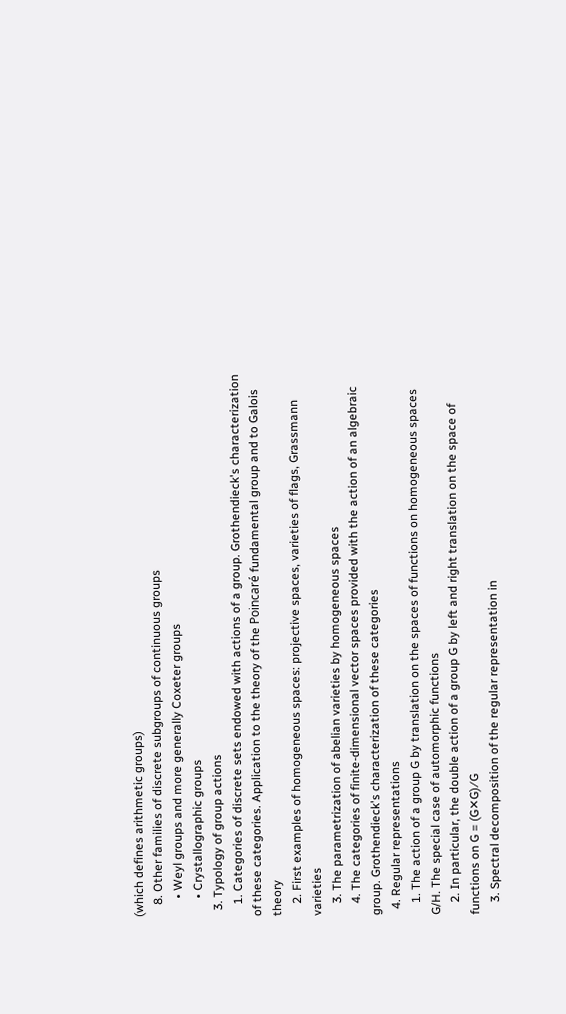(which defines arithmetic groups)
    8. Other families of discrete subgroups of continuous groups
      • Weyl groups and more generally Coxeter groups
      • Crystallographic groups
  3. Typology of group actions
    1. Categories of discrete sets endowed with actions of a group. Grothendieck's characterization of these categories. Application to the theory of the Poincaré fundamental group and to Galois theory
    2. First examples of homogeneous spaces: projective spaces, varieties of flags, Grassmann varieties
    3. The parametrization of abelian varieties by homogeneous spaces
    4. The categories of finite-dimensional vector spaces provided with the action of an algebraic group. Grothendieck's characterization of these categories
  4. Regular representations
    1. The action of a group G by translation on the spaces of functions on homogeneous spaces G/H. The special case of automorphic functions
    2. In particular, the double action of a group G by left and right translation on the space of functions on G = (G✕G)⁄G
    3. Spectral decomposition of the regular representation in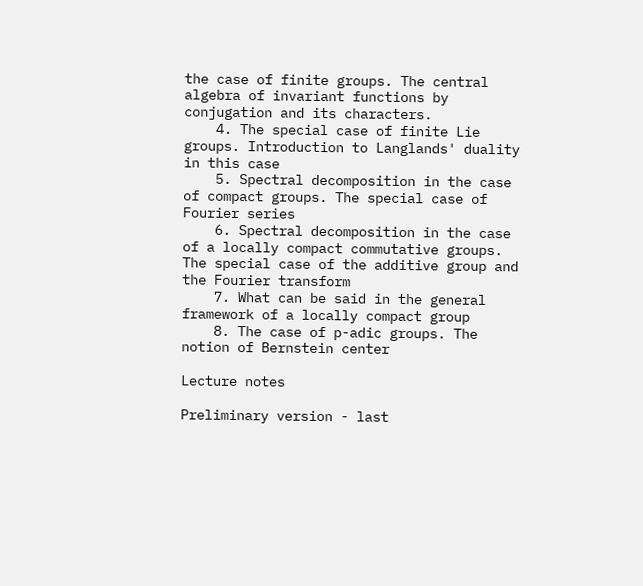the case of finite groups. The central algebra of invariant functions by conjugation and its characters.
    4. The special case of finite Lie groups. Introduction to Langlands' duality in this case
    5. Spectral decomposition in the case of compact groups. The special case of Fourier series
    6. Spectral decomposition in the case of a locally compact commutative groups. The special case of the additive group and the Fourier transform
    7. What can be said in the general framework of a locally compact group
    8. The case of p-adic groups. The notion of Bernstein center

Lecture notes

Preliminary version - last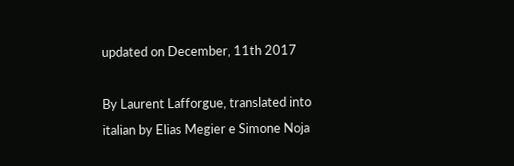updated on December, 11th 2017

By Laurent Lafforgue, translated into italian by Elias Megier e Simone Noja